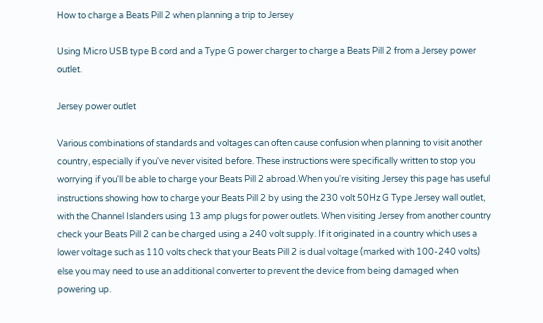How to charge a Beats Pill 2 when planning a trip to Jersey

Using Micro USB type B cord and a Type G power charger to charge a Beats Pill 2 from a Jersey power outlet.

Jersey power outlet

Various combinations of standards and voltages can often cause confusion when planning to visit another country, especially if you've never visited before. These instructions were specifically written to stop you worrying if you'll be able to charge your Beats Pill 2 abroad.When you're visiting Jersey this page has useful instructions showing how to charge your Beats Pill 2 by using the 230 volt 50Hz G Type Jersey wall outlet, with the Channel Islanders using 13 amp plugs for power outlets. When visiting Jersey from another country check your Beats Pill 2 can be charged using a 240 volt supply. If it originated in a country which uses a lower voltage such as 110 volts check that your Beats Pill 2 is dual voltage (marked with 100-240 volts) else you may need to use an additional converter to prevent the device from being damaged when powering up.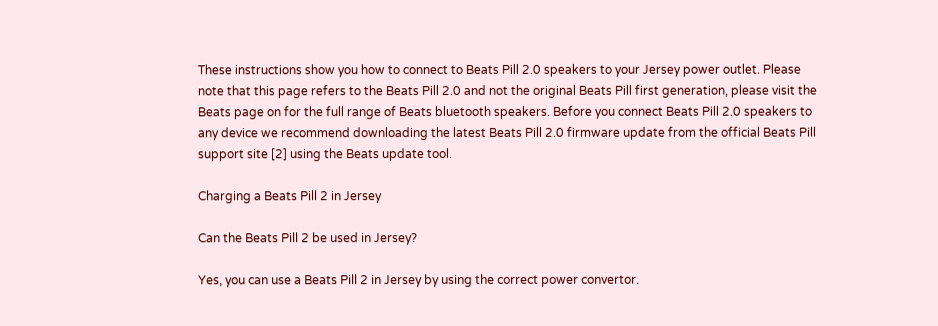These instructions show you how to connect to Beats Pill 2.0 speakers to your Jersey power outlet. Please note that this page refers to the Beats Pill 2.0 and not the original Beats Pill first generation, please visit the Beats page on for the full range of Beats bluetooth speakers. Before you connect Beats Pill 2.0 speakers to any device we recommend downloading the latest Beats Pill 2.0 firmware update from the official Beats Pill support site [2] using the Beats update tool.

Charging a Beats Pill 2 in Jersey

Can the Beats Pill 2 be used in Jersey?

Yes, you can use a Beats Pill 2 in Jersey by using the correct power convertor.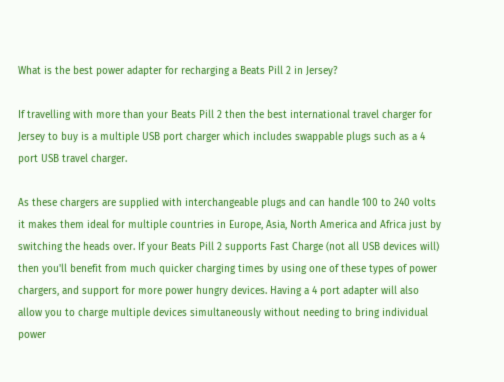What is the best power adapter for recharging a Beats Pill 2 in Jersey?

If travelling with more than your Beats Pill 2 then the best international travel charger for Jersey to buy is a multiple USB port charger which includes swappable plugs such as a 4 port USB travel charger.

As these chargers are supplied with interchangeable plugs and can handle 100 to 240 volts it makes them ideal for multiple countries in Europe, Asia, North America and Africa just by switching the heads over. If your Beats Pill 2 supports Fast Charge (not all USB devices will) then you'll benefit from much quicker charging times by using one of these types of power chargers, and support for more power hungry devices. Having a 4 port adapter will also allow you to charge multiple devices simultaneously without needing to bring individual power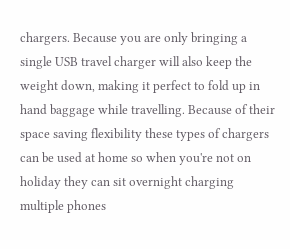chargers. Because you are only bringing a single USB travel charger will also keep the weight down, making it perfect to fold up in hand baggage while travelling. Because of their space saving flexibility these types of chargers can be used at home so when you're not on holiday they can sit overnight charging multiple phones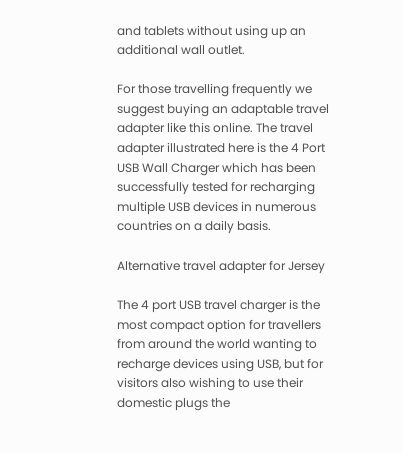and tablets without using up an additional wall outlet.

For those travelling frequently we suggest buying an adaptable travel adapter like this online. The travel adapter illustrated here is the 4 Port USB Wall Charger which has been successfully tested for recharging multiple USB devices in numerous countries on a daily basis.

Alternative travel adapter for Jersey

The 4 port USB travel charger is the most compact option for travellers from around the world wanting to recharge devices using USB, but for visitors also wishing to use their domestic plugs the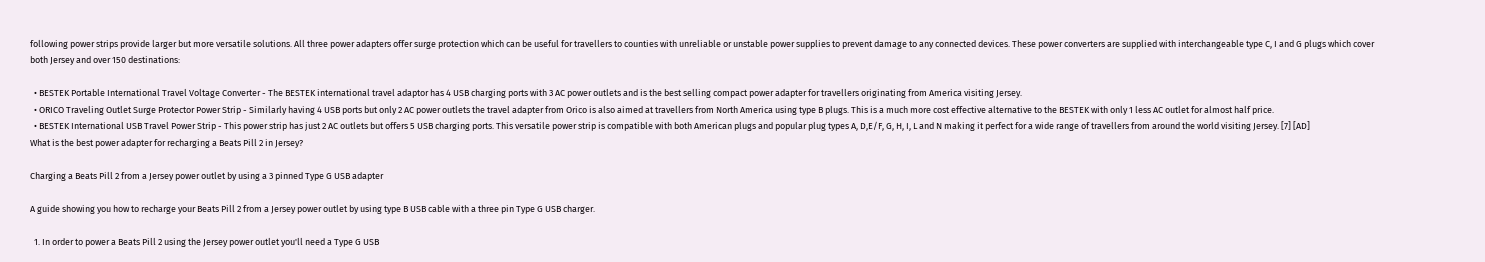following power strips provide larger but more versatile solutions. All three power adapters offer surge protection which can be useful for travellers to counties with unreliable or unstable power supplies to prevent damage to any connected devices. These power converters are supplied with interchangeable type C, I and G plugs which cover both Jersey and over 150 destinations:

  • BESTEK Portable International Travel Voltage Converter - The BESTEK international travel adaptor has 4 USB charging ports with 3 AC power outlets and is the best selling compact power adapter for travellers originating from America visiting Jersey.
  • ORICO Traveling Outlet Surge Protector Power Strip - Similarly having 4 USB ports but only 2 AC power outlets the travel adapter from Orico is also aimed at travellers from North America using type B plugs. This is a much more cost effective alternative to the BESTEK with only 1 less AC outlet for almost half price.
  • BESTEK International USB Travel Power Strip - This power strip has just 2 AC outlets but offers 5 USB charging ports. This versatile power strip is compatible with both American plugs and popular plug types A, D,E/F, G, H, I, L and N making it perfect for a wide range of travellers from around the world visiting Jersey. [7] [AD]
What is the best power adapter for recharging a Beats Pill 2 in Jersey?

Charging a Beats Pill 2 from a Jersey power outlet by using a 3 pinned Type G USB adapter

A guide showing you how to recharge your Beats Pill 2 from a Jersey power outlet by using type B USB cable with a three pin Type G USB charger.

  1. In order to power a Beats Pill 2 using the Jersey power outlet you'll need a Type G USB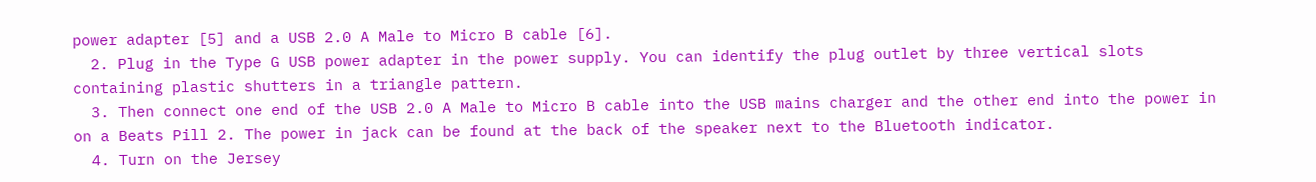power adapter [5] and a USB 2.0 A Male to Micro B cable [6].
  2. Plug in the Type G USB power adapter in the power supply. You can identify the plug outlet by three vertical slots containing plastic shutters in a triangle pattern.
  3. Then connect one end of the USB 2.0 A Male to Micro B cable into the USB mains charger and the other end into the power in on a Beats Pill 2. The power in jack can be found at the back of the speaker next to the Bluetooth indicator.
  4. Turn on the Jersey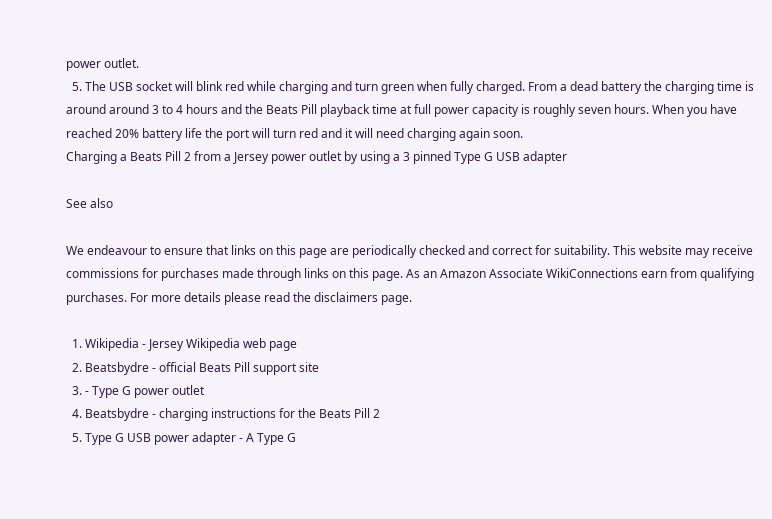power outlet.
  5. The USB socket will blink red while charging and turn green when fully charged. From a dead battery the charging time is around around 3 to 4 hours and the Beats Pill playback time at full power capacity is roughly seven hours. When you have reached 20% battery life the port will turn red and it will need charging again soon.
Charging a Beats Pill 2 from a Jersey power outlet by using a 3 pinned Type G USB adapter

See also

We endeavour to ensure that links on this page are periodically checked and correct for suitability. This website may receive commissions for purchases made through links on this page. As an Amazon Associate WikiConnections earn from qualifying purchases. For more details please read the disclaimers page.

  1. Wikipedia - Jersey Wikipedia web page
  2. Beatsbydre - official Beats Pill support site
  3. - Type G power outlet
  4. Beatsbydre - charging instructions for the Beats Pill 2
  5. Type G USB power adapter - A Type G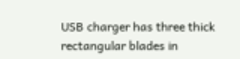USB charger has three thick rectangular blades in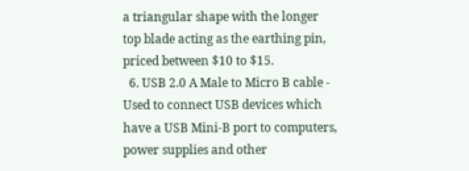a triangular shape with the longer top blade acting as the earthing pin, priced between $10 to $15.
  6. USB 2.0 A Male to Micro B cable - Used to connect USB devices which have a USB Mini-B port to computers, power supplies and other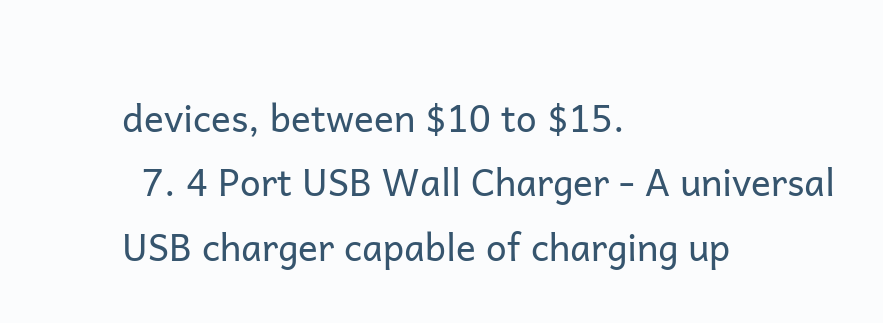devices, between $10 to $15.
  7. 4 Port USB Wall Charger - A universal USB charger capable of charging up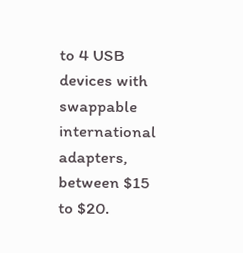to 4 USB devices with swappable international adapters, between $15 to $20.